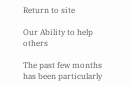Return to site

Our Ability to help others

The past few months has been particularly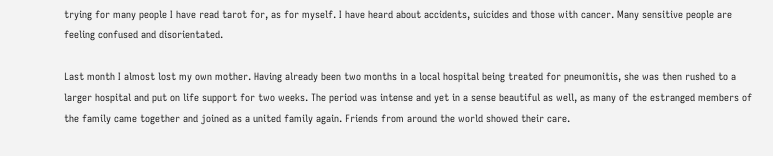trying for many people I have read tarot for, as for myself. I have heard about accidents, suicides and those with cancer. Many sensitive people are feeling confused and disorientated.

Last month I almost lost my own mother. Having already been two months in a local hospital being treated for pneumonitis, she was then rushed to a larger hospital and put on life support for two weeks. The period was intense and yet in a sense beautiful as well, as many of the estranged members of the family came together and joined as a united family again. Friends from around the world showed their care.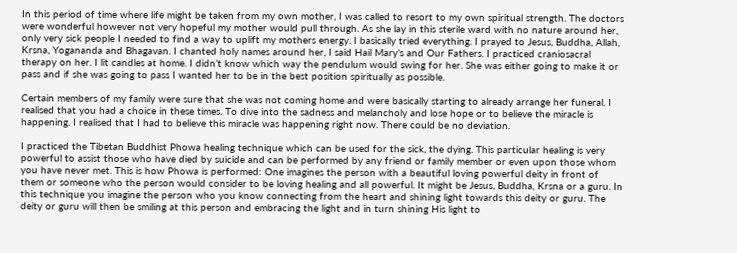In this period of time where life might be taken from my own mother, I was called to resort to my own spiritual strength. The doctors were wonderful however not very hopeful my mother would pull through. As she lay in this sterile ward with no nature around her, only very sick people I needed to find a way to uplift my mothers energy. I basically tried everything. I prayed to Jesus, Buddha, Allah, Krsna, Yogananda and Bhagavan. I chanted holy names around her, I said Hail Mary’s and Our Fathers. I practiced craniosacral therapy on her. I lit candles at home. I didn’t know which way the pendulum would swing for her. She was either going to make it or pass and if she was going to pass I wanted her to be in the best position spiritually as possible.

Certain members of my family were sure that she was not coming home and were basically starting to already arrange her funeral. I realised that you had a choice in these times. To dive into the sadness and melancholy and lose hope or to believe the miracle is happening. I realised that I had to believe this miracle was happening right now. There could be no deviation.

I practiced the Tibetan Buddhist Phowa healing technique which can be used for the sick, the dying. This particular healing is very powerful to assist those who have died by suicide and can be performed by any friend or family member or even upon those whom you have never met. This is how Phowa is performed: One imagines the person with a beautiful loving powerful deity in front of them or someone who the person would consider to be loving healing and all powerful. It might be Jesus, Buddha, Krsna or a guru. In this technique you imagine the person who you know connecting from the heart and shining light towards this deity or guru. The deity or guru will then be smiling at this person and embracing the light and in turn shining His light to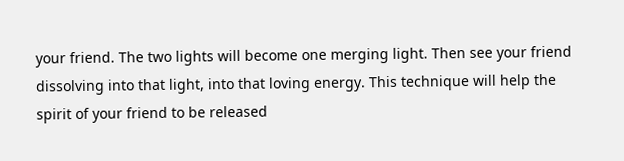your friend. The two lights will become one merging light. Then see your friend dissolving into that light, into that loving energy. This technique will help the spirit of your friend to be released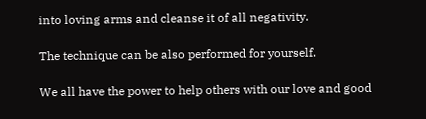into loving arms and cleanse it of all negativity.

The technique can be also performed for yourself.

We all have the power to help others with our love and good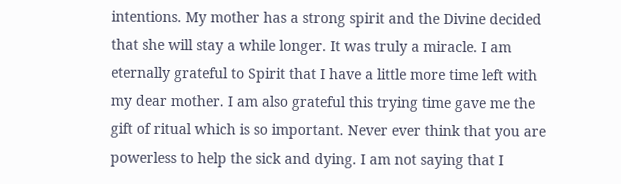intentions. My mother has a strong spirit and the Divine decided that she will stay a while longer. It was truly a miracle. I am eternally grateful to Spirit that I have a little more time left with my dear mother. I am also grateful this trying time gave me the gift of ritual which is so important. Never ever think that you are powerless to help the sick and dying. I am not saying that I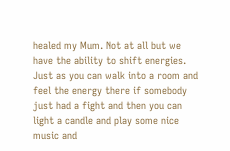healed my Mum. Not at all but we have the ability to shift energies. Just as you can walk into a room and feel the energy there if somebody just had a fight and then you can light a candle and play some nice music and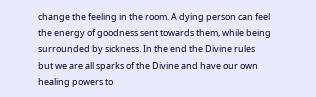change the feeling in the room. A dying person can feel the energy of goodness sent towards them, while being surrounded by sickness. In the end the Divine rules but we are all sparks of the Divine and have our own healing powers to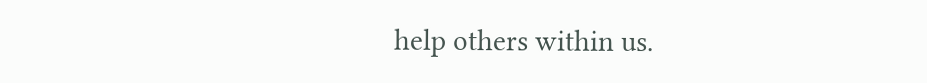help others within us.